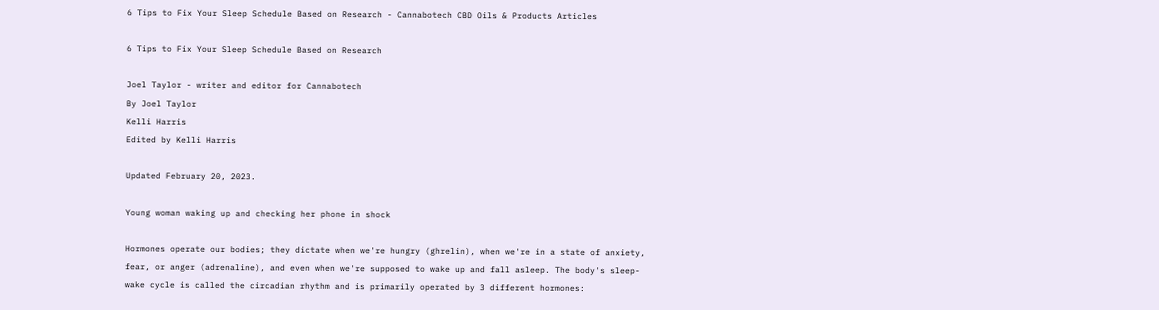6 Tips to Fix Your Sleep Schedule Based on Research - Cannabotech CBD Oils & Products Articles

6 Tips to Fix Your Sleep Schedule Based on Research

Joel Taylor - writer and editor for Cannabotech
By Joel Taylor
Kelli Harris
Edited by Kelli Harris

Updated February 20, 2023.

Young woman waking up and checking her phone in shock

Hormones operate our bodies; they dictate when we're hungry (ghrelin), when we're in a state of anxiety, fear, or anger (adrenaline), and even when we're supposed to wake up and fall asleep. The body's sleep-wake cycle is called the circadian rhythm and is primarily operated by 3 different hormones: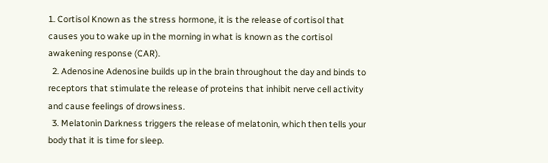1. Cortisol Known as the stress hormone, it is the release of cortisol that causes you to wake up in the morning in what is known as the cortisol awakening response (CAR).
  2. Adenosine Adenosine builds up in the brain throughout the day and binds to receptors that stimulate the release of proteins that inhibit nerve cell activity and cause feelings of drowsiness.
  3. Melatonin Darkness triggers the release of melatonin, which then tells your body that it is time for sleep.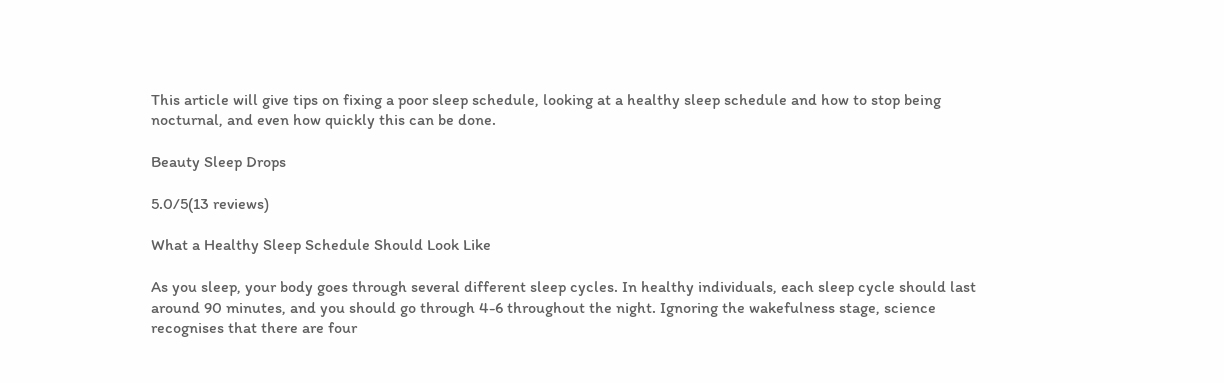This article will give tips on fixing a poor sleep schedule, looking at a healthy sleep schedule and how to stop being nocturnal, and even how quickly this can be done.

Beauty Sleep Drops

5.0/5(13 reviews)

What a Healthy Sleep Schedule Should Look Like

As you sleep, your body goes through several different sleep cycles. In healthy individuals, each sleep cycle should last around 90 minutes, and you should go through 4-6 throughout the night. Ignoring the wakefulness stage, science recognises that there are four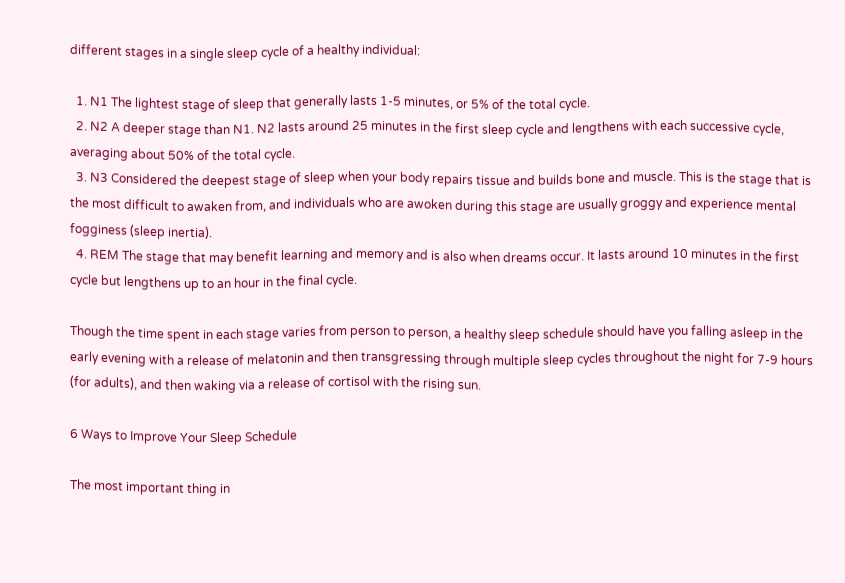different stages in a single sleep cycle of a healthy individual:

  1. N1 The lightest stage of sleep that generally lasts 1-5 minutes, or 5% of the total cycle.
  2. N2 A deeper stage than N1. N2 lasts around 25 minutes in the first sleep cycle and lengthens with each successive cycle, averaging about 50% of the total cycle.
  3. N3 Considered the deepest stage of sleep when your body repairs tissue and builds bone and muscle. This is the stage that is the most difficult to awaken from, and individuals who are awoken during this stage are usually groggy and experience mental fogginess (sleep inertia).
  4. REM The stage that may benefit learning and memory and is also when dreams occur. It lasts around 10 minutes in the first cycle but lengthens up to an hour in the final cycle.

Though the time spent in each stage varies from person to person, a healthy sleep schedule should have you falling asleep in the early evening with a release of melatonin and then transgressing through multiple sleep cycles throughout the night for 7-9 hours (for adults), and then waking via a release of cortisol with the rising sun.

6 Ways to Improve Your Sleep Schedule

The most important thing in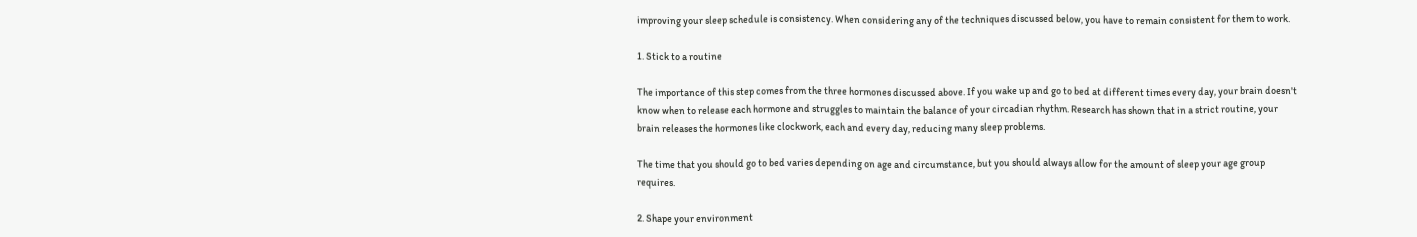improving your sleep schedule is consistency. When considering any of the techniques discussed below, you have to remain consistent for them to work.

1. Stick to a routine

The importance of this step comes from the three hormones discussed above. If you wake up and go to bed at different times every day, your brain doesn't know when to release each hormone and struggles to maintain the balance of your circadian rhythm. Research has shown that in a strict routine, your brain releases the hormones like clockwork, each and every day, reducing many sleep problems.

The time that you should go to bed varies depending on age and circumstance, but you should always allow for the amount of sleep your age group requires.

2. Shape your environment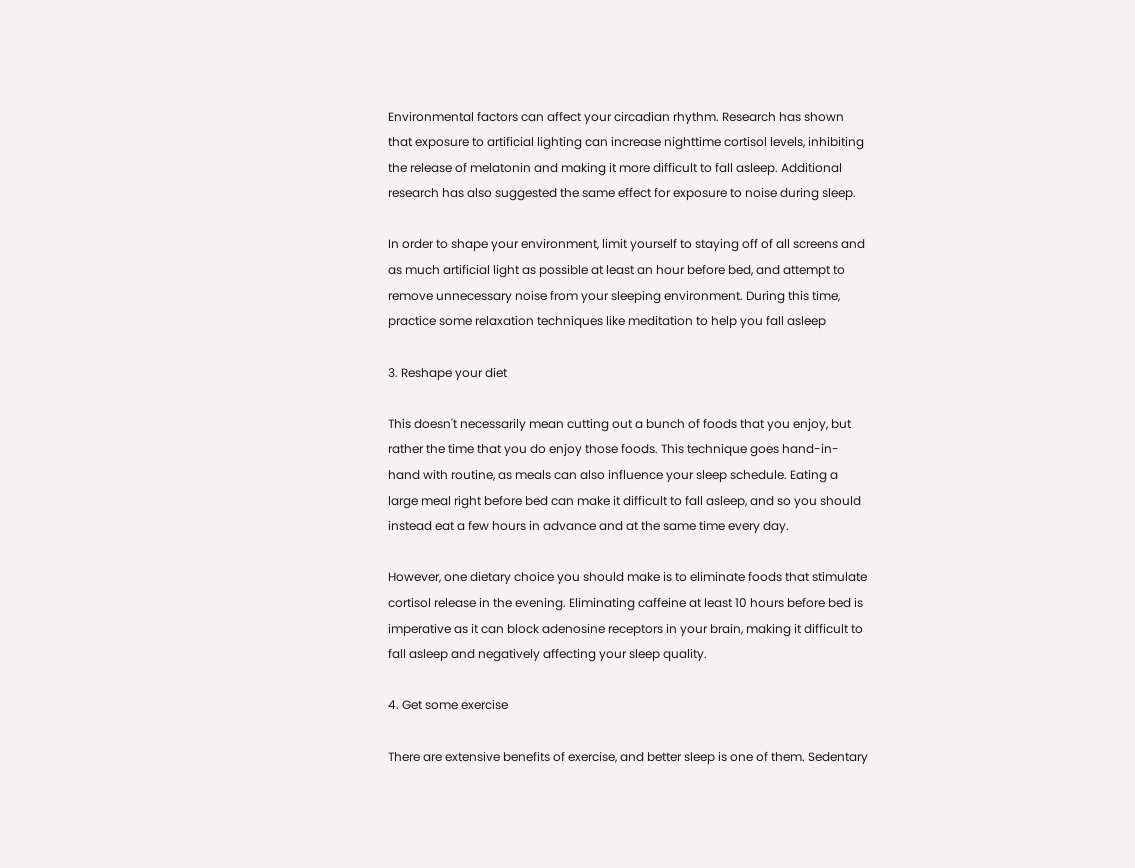Environmental factors can affect your circadian rhythm. Research has shown that exposure to artificial lighting can increase nighttime cortisol levels, inhibiting the release of melatonin and making it more difficult to fall asleep. Additional research has also suggested the same effect for exposure to noise during sleep.

In order to shape your environment, limit yourself to staying off of all screens and as much artificial light as possible at least an hour before bed, and attempt to remove unnecessary noise from your sleeping environment. During this time, practice some relaxation techniques like meditation to help you fall asleep

3. Reshape your diet

This doesn't necessarily mean cutting out a bunch of foods that you enjoy, but rather the time that you do enjoy those foods. This technique goes hand-in-hand with routine, as meals can also influence your sleep schedule. Eating a large meal right before bed can make it difficult to fall asleep, and so you should instead eat a few hours in advance and at the same time every day.

However, one dietary choice you should make is to eliminate foods that stimulate cortisol release in the evening. Eliminating caffeine at least 10 hours before bed is imperative as it can block adenosine receptors in your brain, making it difficult to fall asleep and negatively affecting your sleep quality.

4. Get some exercise

There are extensive benefits of exercise, and better sleep is one of them. Sedentary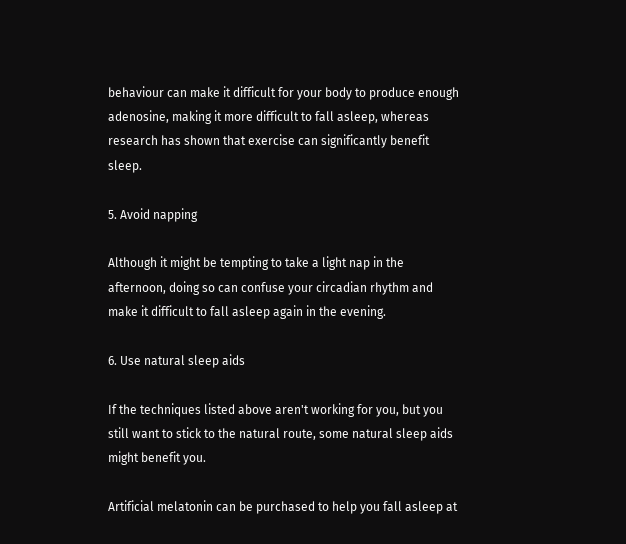behaviour can make it difficult for your body to produce enough adenosine, making it more difficult to fall asleep, whereas research has shown that exercise can significantly benefit sleep.

5. Avoid napping

Although it might be tempting to take a light nap in the afternoon, doing so can confuse your circadian rhythm and make it difficult to fall asleep again in the evening.

6. Use natural sleep aids

If the techniques listed above aren't working for you, but you still want to stick to the natural route, some natural sleep aids might benefit you.

Artificial melatonin can be purchased to help you fall asleep at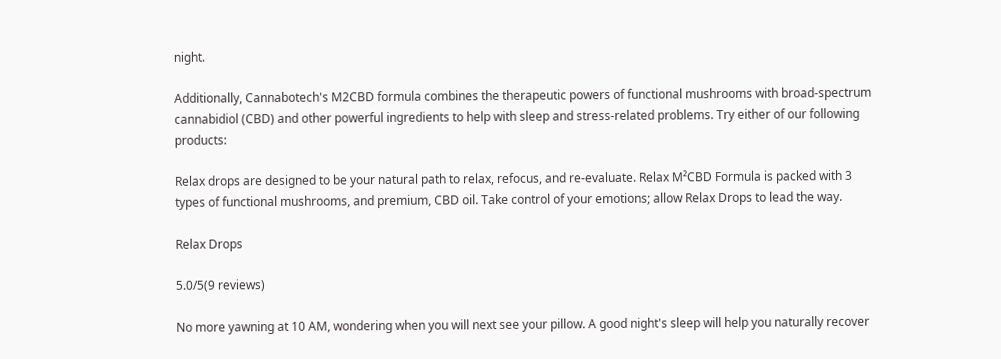night.

Additionally, Cannabotech's M2CBD formula combines the therapeutic powers of functional mushrooms with broad-spectrum cannabidiol (CBD) and other powerful ingredients to help with sleep and stress-related problems. Try either of our following products:

Relax drops are designed to be your natural path to relax, refocus, and re-evaluate. Relax M²CBD Formula is packed with 3 types of functional mushrooms, and premium, CBD oil. Take control of your emotions; allow Relax Drops to lead the way.

Relax Drops

5.0/5(9 reviews)

No more yawning at 10 AM, wondering when you will next see your pillow. A good night's sleep will help you naturally recover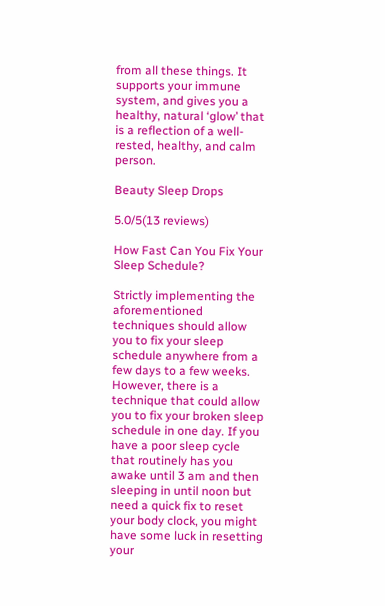from all these things. It supports your immune system, and gives you a healthy, natural ‘glow’ that is a reflection of a well-rested, healthy, and calm person.

Beauty Sleep Drops

5.0/5(13 reviews)

How Fast Can You Fix Your Sleep Schedule?

Strictly implementing the aforementioned techniques should allow you to fix your sleep schedule anywhere from a few days to a few weeks. However, there is a technique that could allow you to fix your broken sleep schedule in one day. If you have a poor sleep cycle that routinely has you awake until 3 am and then sleeping in until noon but need a quick fix to reset your body clock, you might have some luck in resetting your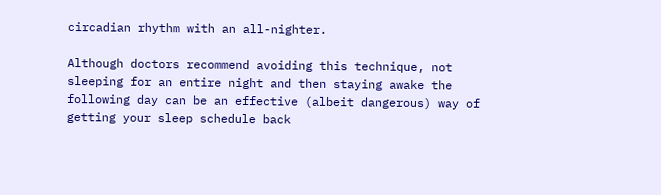circadian rhythm with an all-nighter.

Although doctors recommend avoiding this technique, not sleeping for an entire night and then staying awake the following day can be an effective (albeit dangerous) way of getting your sleep schedule back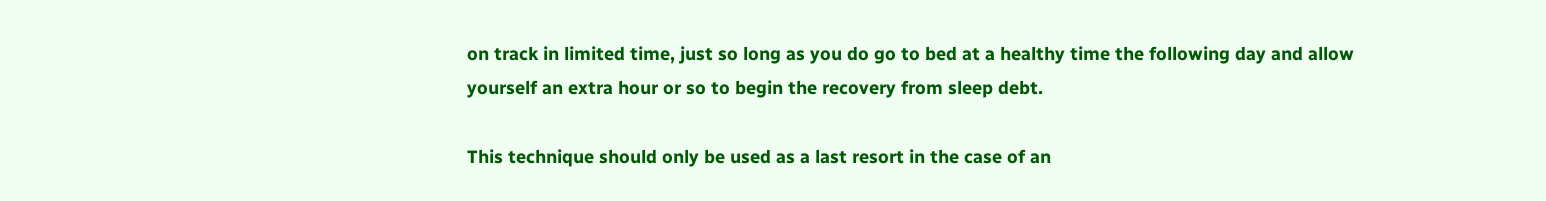on track in limited time, just so long as you do go to bed at a healthy time the following day and allow yourself an extra hour or so to begin the recovery from sleep debt.

This technique should only be used as a last resort in the case of an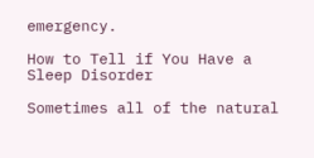emergency.

How to Tell if You Have a Sleep Disorder

Sometimes all of the natural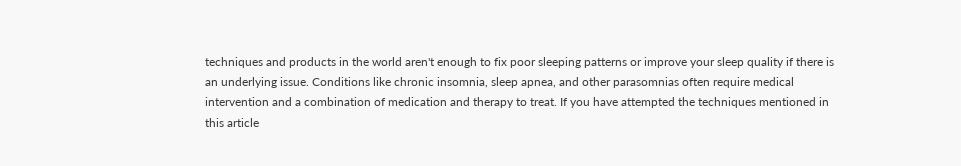techniques and products in the world aren't enough to fix poor sleeping patterns or improve your sleep quality if there is an underlying issue. Conditions like chronic insomnia, sleep apnea, and other parasomnias often require medical intervention and a combination of medication and therapy to treat. If you have attempted the techniques mentioned in this article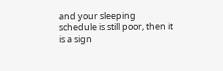and your sleeping schedule is still poor, then it is a sign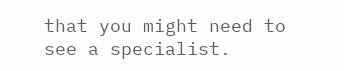that you might need to see a specialist.